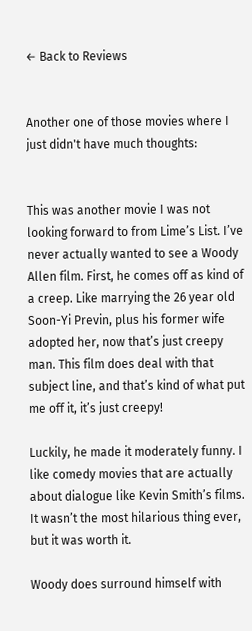← Back to Reviews


Another one of those movies where I just didn't have much thoughts:


This was another movie I was not looking forward to from Lime’s List. I’ve never actually wanted to see a Woody Allen film. First, he comes off as kind of a creep. Like marrying the 26 year old Soon-Yi Previn, plus his former wife adopted her, now that’s just creepy man. This film does deal with that subject line, and that’s kind of what put me off it, it’s just creepy!

Luckily, he made it moderately funny. I like comedy movies that are actually about dialogue like Kevin Smith’s films. It wasn’t the most hilarious thing ever, but it was worth it.

Woody does surround himself with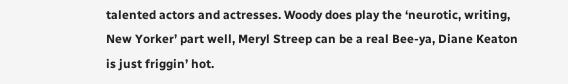talented actors and actresses. Woody does play the ‘neurotic, writing, New Yorker’ part well, Meryl Streep can be a real Bee-ya, Diane Keaton is just friggin’ hot.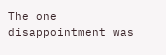The one disappointment was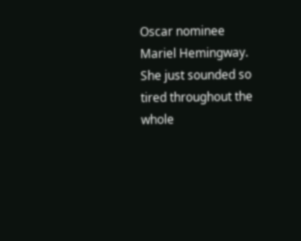Oscar nominee Mariel Hemingway. She just sounded so tired throughout the whole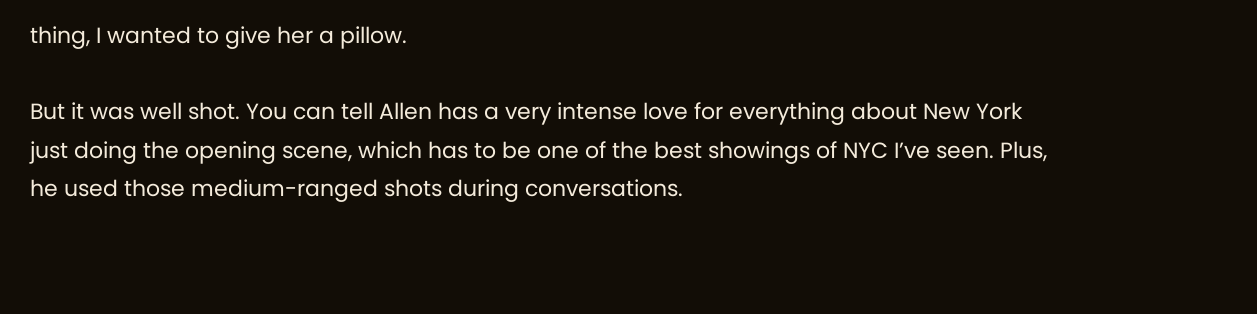thing, I wanted to give her a pillow.

But it was well shot. You can tell Allen has a very intense love for everything about New York just doing the opening scene, which has to be one of the best showings of NYC I’ve seen. Plus, he used those medium-ranged shots during conversations.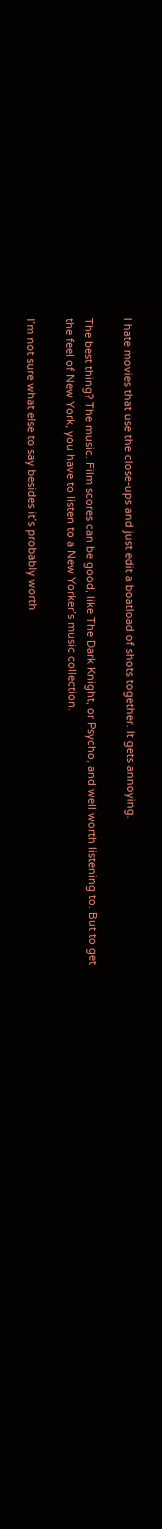I hate movies that use the close-ups and just edit a boatload of shots together. It gets annoying.

The best thing? The music. Film scores can be good, like The Dark Knight, or Psycho, and well worth listening to. But to get the feel of New York, you have to listen to a New Yorker’s music collection.

I’m not sure what else to say besides it’s probably worth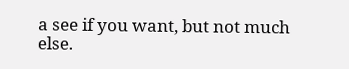a see if you want, but not much else.